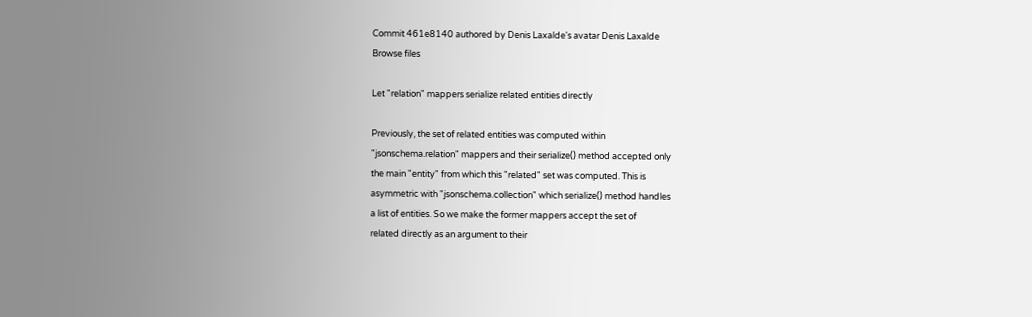Commit 461e8140 authored by Denis Laxalde's avatar Denis Laxalde
Browse files

Let "relation" mappers serialize related entities directly

Previously, the set of related entities was computed within
"jsonschema.relation" mappers and their serialize() method accepted only
the main "entity" from which this "related" set was computed. This is
asymmetric with "jsonschema.collection" which serialize() method handles
a list of entities. So we make the former mappers accept the set of
related directly as an argument to their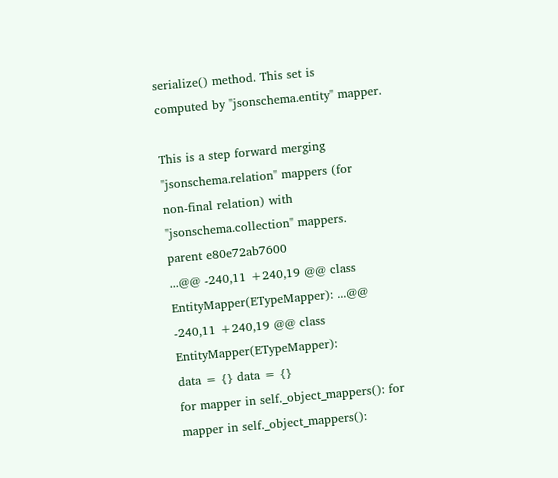serialize() method. This set is
computed by "jsonschema.entity" mapper.

This is a step forward merging "jsonschema.relation" mappers (for
non-final relation) with "jsonschema.collection" mappers.
parent e80e72ab7600
...@@ -240,11 +240,19 @@ class EntityMapper(ETypeMapper): ...@@ -240,11 +240,19 @@ class EntityMapper(ETypeMapper):
data = {} data = {}
for mapper in self._object_mappers(): for mapper in self._object_mappers():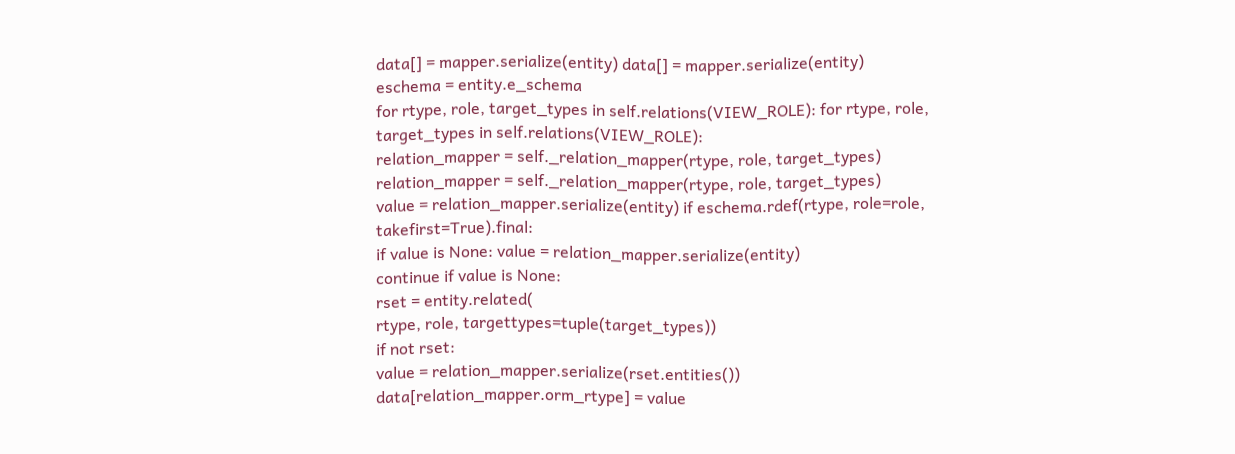data[] = mapper.serialize(entity) data[] = mapper.serialize(entity)
eschema = entity.e_schema
for rtype, role, target_types in self.relations(VIEW_ROLE): for rtype, role, target_types in self.relations(VIEW_ROLE):
relation_mapper = self._relation_mapper(rtype, role, target_types) relation_mapper = self._relation_mapper(rtype, role, target_types)
value = relation_mapper.serialize(entity) if eschema.rdef(rtype, role=role, takefirst=True).final:
if value is None: value = relation_mapper.serialize(entity)
continue if value is None:
rset = entity.related(
rtype, role, targettypes=tuple(target_types))
if not rset:
value = relation_mapper.serialize(rset.entities())
data[relation_mapper.orm_rtype] = value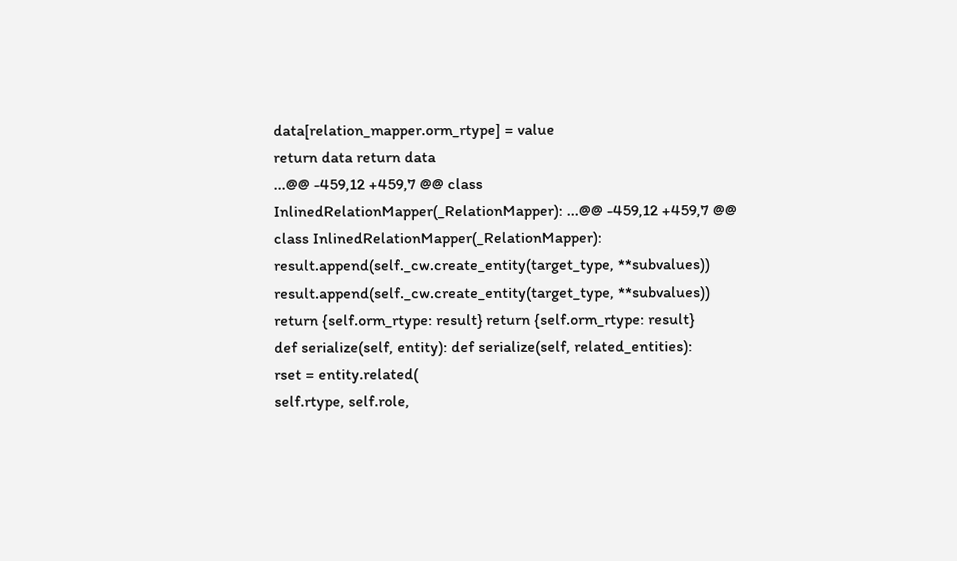data[relation_mapper.orm_rtype] = value
return data return data
...@@ -459,12 +459,7 @@ class InlinedRelationMapper(_RelationMapper): ...@@ -459,12 +459,7 @@ class InlinedRelationMapper(_RelationMapper):
result.append(self._cw.create_entity(target_type, **subvalues)) result.append(self._cw.create_entity(target_type, **subvalues))
return {self.orm_rtype: result} return {self.orm_rtype: result}
def serialize(self, entity): def serialize(self, related_entities):
rset = entity.related(
self.rtype, self.role,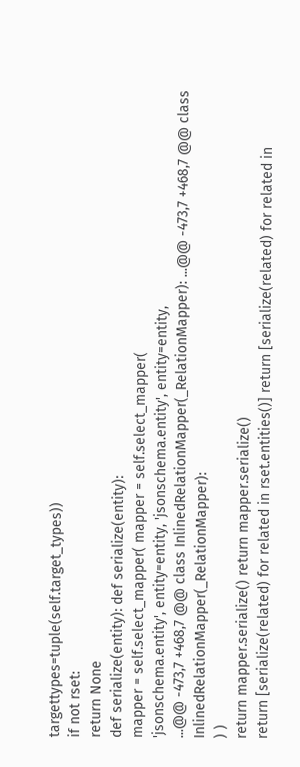targettypes=tuple(self.target_types))
if not rset:
return None
def serialize(entity): def serialize(entity):
mapper = self.select_mapper( mapper = self.select_mapper(
'jsonschema.entity', entity=entity, 'jsonschema.entity', entity=entity,
...@@ -473,7 +468,7 @@ class InlinedRelationMapper(_RelationMapper): ...@@ -473,7 +468,7 @@ class InlinedRelationMapper(_RelationMapper):
) )
return mapper.serialize() return mapper.serialize()
return [serialize(related) for related in rset.entities()] return [serialize(related) for related in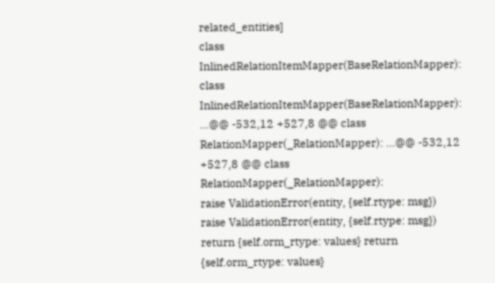related_entities]
class InlinedRelationItemMapper(BaseRelationMapper): class InlinedRelationItemMapper(BaseRelationMapper):
...@@ -532,12 +527,8 @@ class RelationMapper(_RelationMapper): ...@@ -532,12 +527,8 @@ class RelationMapper(_RelationMapper):
raise ValidationError(entity, {self.rtype: msg}) raise ValidationError(entity, {self.rtype: msg})
return {self.orm_rtype: values} return {self.orm_rtype: values}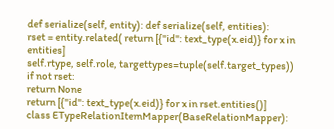def serialize(self, entity): def serialize(self, entities):
rset = entity.related( return [{"id": text_type(x.eid)} for x in entities]
self.rtype, self.role, targettypes=tuple(self.target_types))
if not rset:
return None
return [{"id": text_type(x.eid)} for x in rset.entities()]
class ETypeRelationItemMapper(BaseRelationMapper):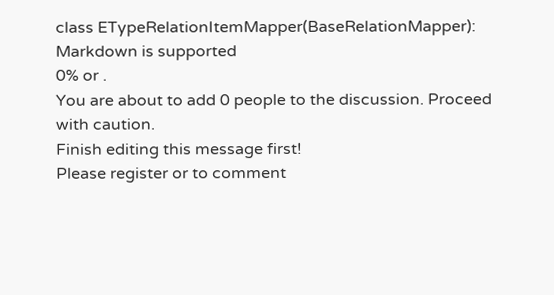class ETypeRelationItemMapper(BaseRelationMapper):
Markdown is supported
0% or .
You are about to add 0 people to the discussion. Proceed with caution.
Finish editing this message first!
Please register or to comment